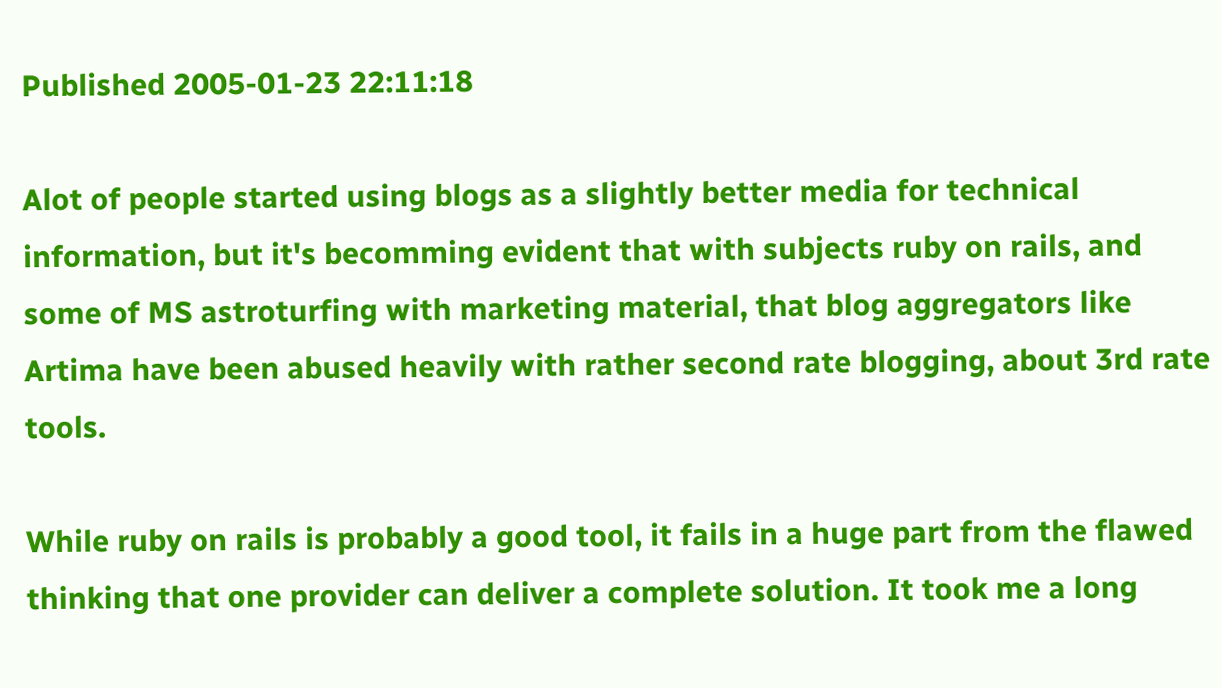Published 2005-01-23 22:11:18

Alot of people started using blogs as a slightly better media for technical information, but it's becomming evident that with subjects ruby on rails, and some of MS astroturfing with marketing material, that blog aggregators like Artima have been abused heavily with rather second rate blogging, about 3rd rate tools.

While ruby on rails is probably a good tool, it fails in a huge part from the flawed thinking that one provider can deliver a complete solution. It took me a long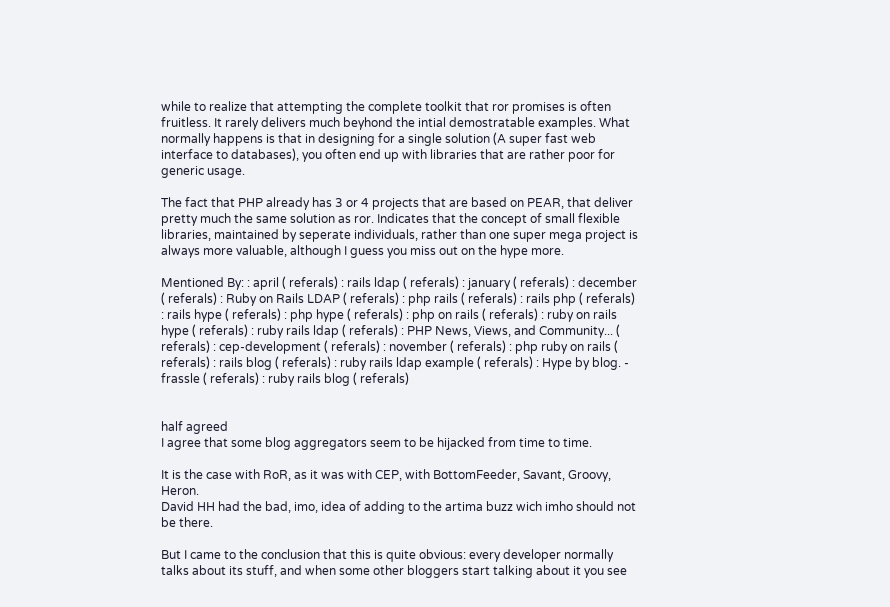while to realize that attempting the complete toolkit that ror promises is often fruitless. It rarely delivers much beyhond the intial demostratable examples. What normally happens is that in designing for a single solution (A super fast web interface to databases), you often end up with libraries that are rather poor for generic usage.

The fact that PHP already has 3 or 4 projects that are based on PEAR, that deliver pretty much the same solution as ror. Indicates that the concept of small flexible libraries, maintained by seperate individuals, rather than one super mega project is always more valuable, although I guess you miss out on the hype more.

Mentioned By: : april ( referals) : rails ldap ( referals) : january ( referals) : december ( referals) : Ruby on Rails LDAP ( referals) : php rails ( referals) : rails php ( referals) : rails hype ( referals) : php hype ( referals) : php on rails ( referals) : ruby on rails hype ( referals) : ruby rails ldap ( referals) : PHP News, Views, and Community... ( referals) : cep-development ( referals) : november ( referals) : php ruby on rails ( referals) : rails blog ( referals) : ruby rails ldap example ( referals) : Hype by blog. - frassle ( referals) : ruby rails blog ( referals)


half agreed
I agree that some blog aggregators seem to be hijacked from time to time.

It is the case with RoR, as it was with CEP, with BottomFeeder, Savant, Groovy, Heron.
David HH had the bad, imo, idea of adding to the artima buzz wich imho should not be there.

But I came to the conclusion that this is quite obvious: every developer normally talks about its stuff, and when some other bloggers start talking about it you see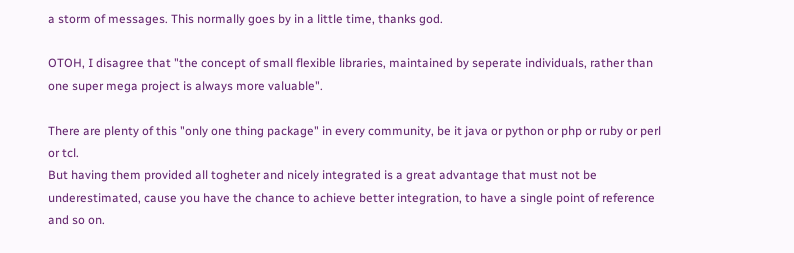a storm of messages. This normally goes by in a little time, thanks god.

OTOH, I disagree that "the concept of small flexible libraries, maintained by seperate individuals, rather than one super mega project is always more valuable".

There are plenty of this "only one thing package" in every community, be it java or python or php or ruby or perl or tcl.
But having them provided all togheter and nicely integrated is a great advantage that must not be underestimated, cause you have the chance to achieve better integration, to have a single point of reference and so on.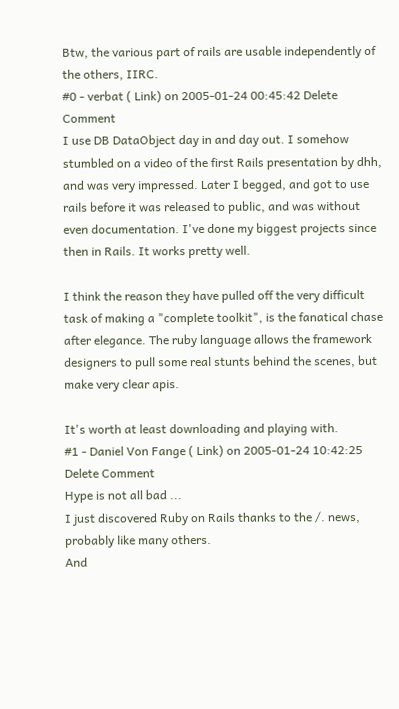Btw, the various part of rails are usable independently of the others, IIRC.
#0 - verbat ( Link) on 2005-01-24 00:45:42 Delete Comment
I use DB DataObject day in and day out. I somehow stumbled on a video of the first Rails presentation by dhh, and was very impressed. Later I begged, and got to use rails before it was released to public, and was without even documentation. I've done my biggest projects since then in Rails. It works pretty well.

I think the reason they have pulled off the very difficult task of making a "complete toolkit", is the fanatical chase after elegance. The ruby language allows the framework designers to pull some real stunts behind the scenes, but make very clear apis.

It's worth at least downloading and playing with.
#1 - Daniel Von Fange ( Link) on 2005-01-24 10:42:25 Delete Comment
Hype is not all bad ...
I just discovered Ruby on Rails thanks to the /. news, probably like many others.
And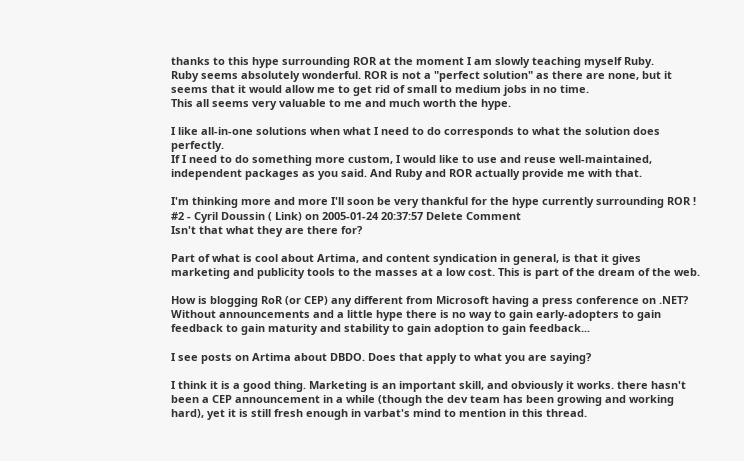thanks to this hype surrounding ROR at the moment I am slowly teaching myself Ruby.
Ruby seems absolutely wonderful. ROR is not a "perfect solution" as there are none, but it seems that it would allow me to get rid of small to medium jobs in no time.
This all seems very valuable to me and much worth the hype.

I like all-in-one solutions when what I need to do corresponds to what the solution does perfectly.
If I need to do something more custom, I would like to use and reuse well-maintained, independent packages as you said. And Ruby and ROR actually provide me with that.

I'm thinking more and more I'll soon be very thankful for the hype currently surrounding ROR !
#2 - Cyril Doussin ( Link) on 2005-01-24 20:37:57 Delete Comment
Isn't that what they are there for?

Part of what is cool about Artima, and content syndication in general, is that it gives marketing and publicity tools to the masses at a low cost. This is part of the dream of the web.

How is blogging RoR (or CEP) any different from Microsoft having a press conference on .NET? Without announcements and a little hype there is no way to gain early-adopters to gain feedback to gain maturity and stability to gain adoption to gain feedback...

I see posts on Artima about DBDO. Does that apply to what you are saying?

I think it is a good thing. Marketing is an important skill, and obviously it works. there hasn't been a CEP announcement in a while (though the dev team has been growing and working hard), yet it is still fresh enough in varbat's mind to mention in this thread.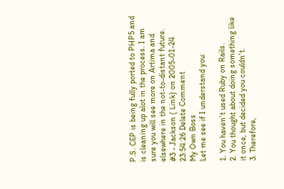P.S. CEP is being fully ported to PHP5 and is cleaning up alot in the process. I am sure you will see more on Artima and elsewhere in the not-to-distant future.
#3 - Jackson ( Link) on 2005-01-24 23:54:26 Delete Comment
My Own Boss
Let me see if I understand you:

1. You haven't used Ruby on Rails.
2. You thought about doing something like it once, but decided you couldn't.
3. Therefore,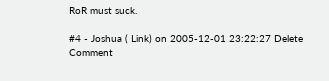RoR must suck.

#4 - Joshua ( Link) on 2005-12-01 23:22:27 Delete Comment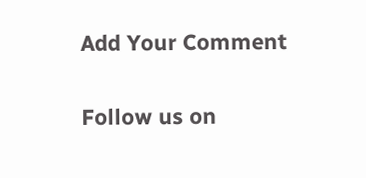Add Your Comment

Follow us on